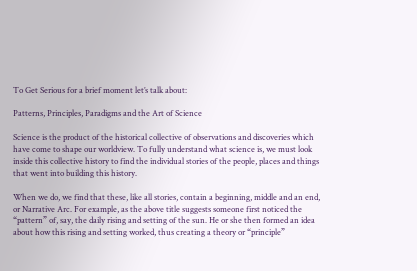To Get Serious for a brief moment let’s talk about:

Patterns, Principles, Paradigms and the Art of Science

Science is the product of the historical collective of observations and discoveries which have come to shape our worldview. To fully understand what science is, we must look inside this collective history to find the individual stories of the people, places and things that went into building this history.

When we do, we find that these, like all stories, contain a beginning, middle and an end, or Narrative Arc. For example, as the above title suggests someone first noticed the “pattern” of, say, the daily rising and setting of the sun. He or she then formed an idea about how this rising and setting worked, thus creating a theory or “principle”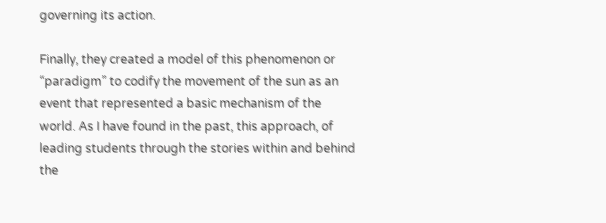governing its action.

Finally, they created a model of this phenomenon or “paradigm” to codify the movement of the sun as an event that represented a basic mechanism of the world. As I have found in the past, this approach, of leading students through the stories within and behind the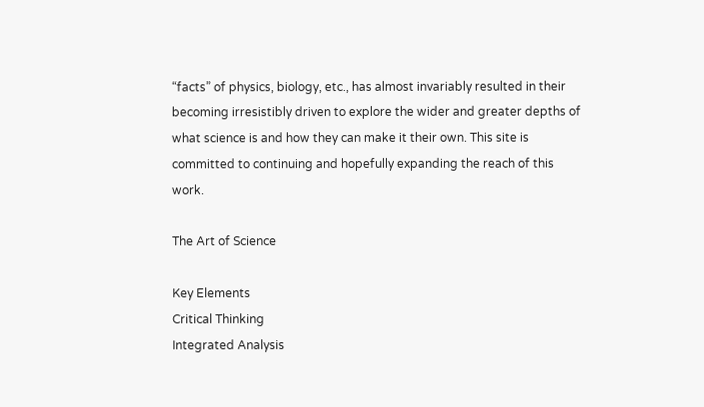“facts” of physics, biology, etc., has almost invariably resulted in their becoming irresistibly driven to explore the wider and greater depths of what science is and how they can make it their own. This site is committed to continuing and hopefully expanding the reach of this work.

The Art of Science

Key Elements
Critical Thinking
Integrated Analysis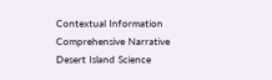Contextual Information
Comprehensive Narrative
Desert Island Science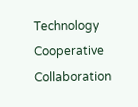Technology
Cooperative Collaboration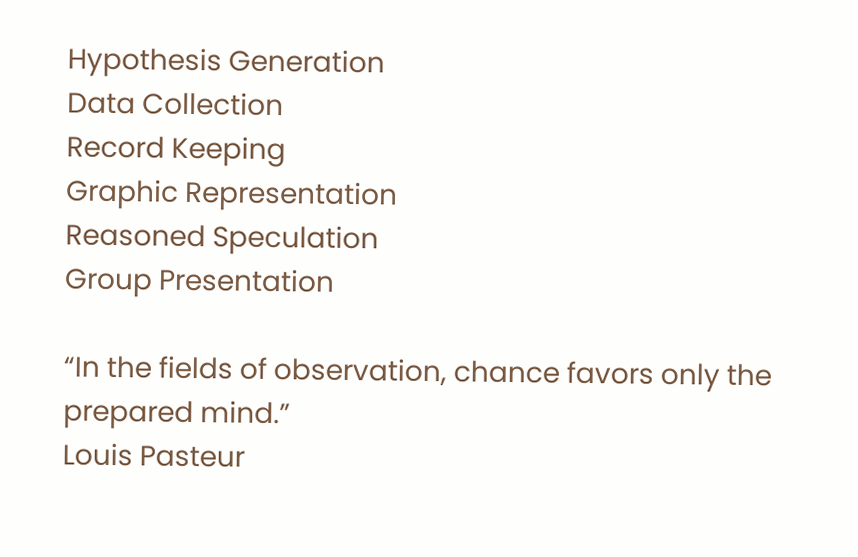Hypothesis Generation
Data Collection
Record Keeping
Graphic Representation
Reasoned Speculation
Group Presentation

“In the fields of observation, chance favors only the prepared mind.”
Louis Pasteur